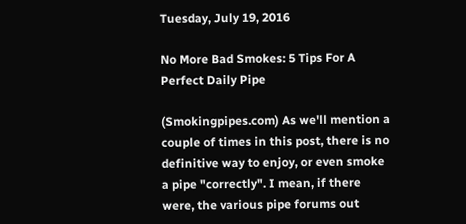Tuesday, July 19, 2016

No More Bad Smokes: 5 Tips For A Perfect Daily Pipe

(Smokingpipes.com) As we'll mention a couple of times in this post, there is no definitive way to enjoy, or even smoke a pipe "correctly". I mean, if there were, the various pipe forums out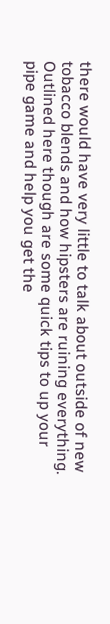there would have very little to talk about outside of new tobacco blends and how hipsters are ruining everything. Outlined here though are some quick tips to up your pipe game and help you get the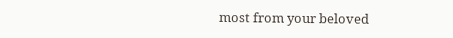most from your beloved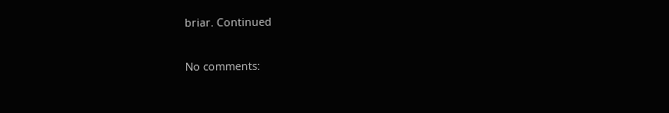briar. Continued

No comments: